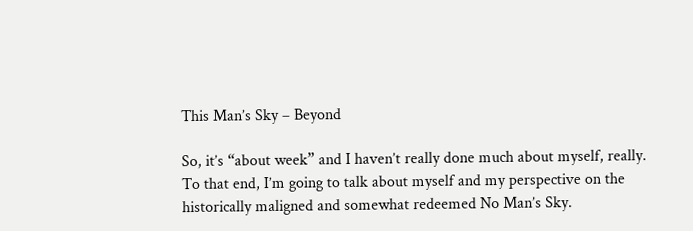This Man’s Sky – Beyond

So, it’s “about week” and I haven’t really done much about myself, really. To that end, I’m going to talk about myself and my perspective on the historically maligned and somewhat redeemed No Man’s Sky.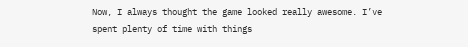Now, I always thought the game looked really awesome. I’ve spent plenty of time with things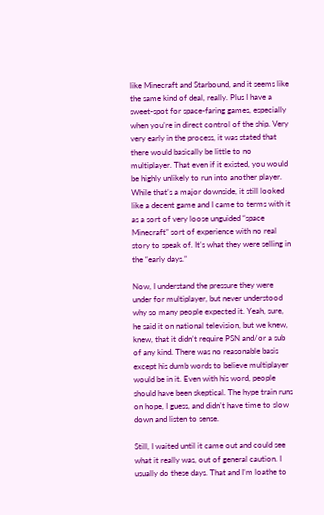like Minecraft and Starbound, and it seems like the same kind of deal, really. Plus I have a sweet-spot for space-faring games, especially when you’re in direct control of the ship. Very very early in the process, it was stated that there would basically be little to no multiplayer. That even if it existed, you would be highly unlikely to run into another player. While that’s a major downside, it still looked like a decent game and I came to terms with it as a sort of very loose unguided “space Minecraft” sort of experience with no real story to speak of. It’s what they were selling in the “early days.”

Now, I understand the pressure they were under for multiplayer, but never understood why so many people expected it. Yeah, sure, he said it on national television, but we knew, knew, that it didn’t require PSN and/or a sub of any kind. There was no reasonable basis except his dumb words to believe multiplayer would be in it. Even with his word, people should have been skeptical. The hype train runs on hope, I guess, and didn’t have time to slow down and listen to sense.

Still, I waited until it came out and could see what it really was, out of general caution. I usually do these days. That and I’m loathe to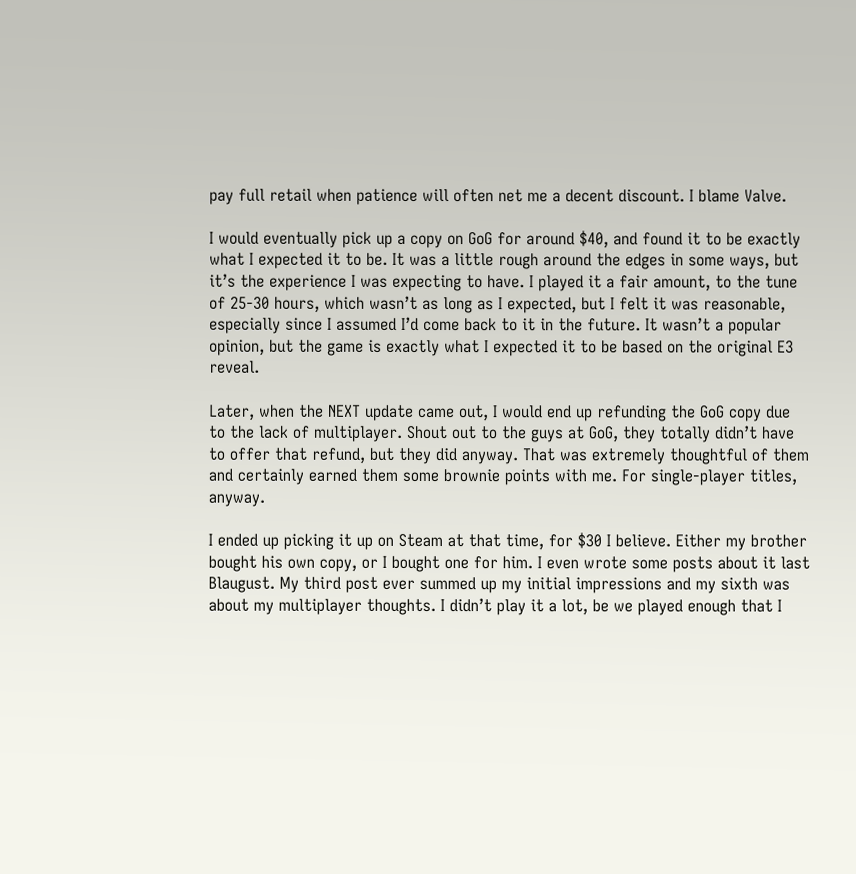pay full retail when patience will often net me a decent discount. I blame Valve.

I would eventually pick up a copy on GoG for around $40, and found it to be exactly what I expected it to be. It was a little rough around the edges in some ways, but it’s the experience I was expecting to have. I played it a fair amount, to the tune of 25-30 hours, which wasn’t as long as I expected, but I felt it was reasonable, especially since I assumed I’d come back to it in the future. It wasn’t a popular opinion, but the game is exactly what I expected it to be based on the original E3 reveal.

Later, when the NEXT update came out, I would end up refunding the GoG copy due to the lack of multiplayer. Shout out to the guys at GoG, they totally didn’t have to offer that refund, but they did anyway. That was extremely thoughtful of them and certainly earned them some brownie points with me. For single-player titles, anyway.

I ended up picking it up on Steam at that time, for $30 I believe. Either my brother bought his own copy, or I bought one for him. I even wrote some posts about it last Blaugust. My third post ever summed up my initial impressions and my sixth was about my multiplayer thoughts. I didn’t play it a lot, be we played enough that I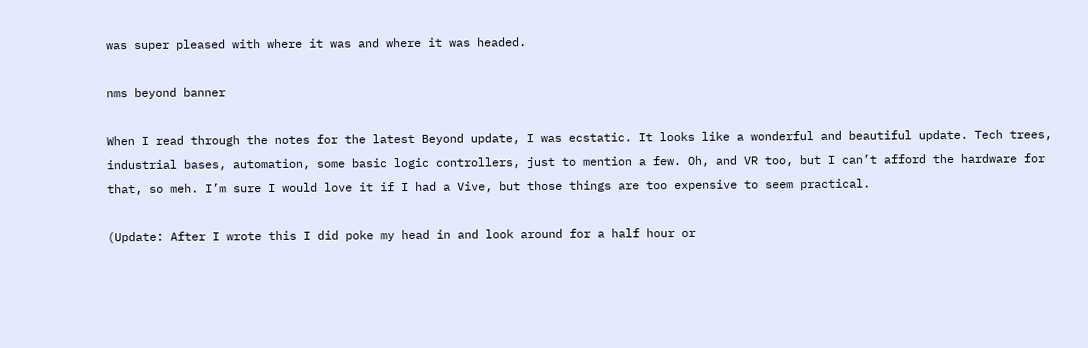was super pleased with where it was and where it was headed.

nms beyond banner

When I read through the notes for the latest Beyond update, I was ecstatic. It looks like a wonderful and beautiful update. Tech trees, industrial bases, automation, some basic logic controllers, just to mention a few. Oh, and VR too, but I can’t afford the hardware for that, so meh. I’m sure I would love it if I had a Vive, but those things are too expensive to seem practical.

(Update: After I wrote this I did poke my head in and look around for a half hour or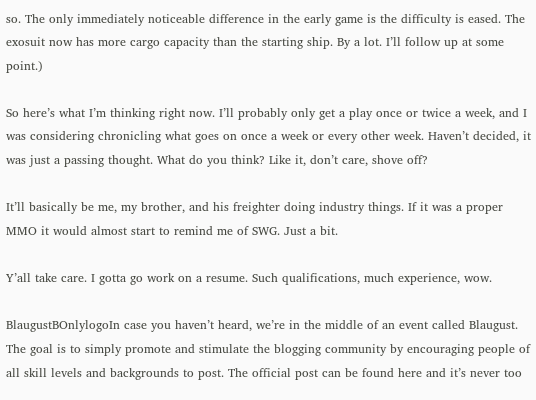so. The only immediately noticeable difference in the early game is the difficulty is eased. The exosuit now has more cargo capacity than the starting ship. By a lot. I’ll follow up at some point.)

So here’s what I’m thinking right now. I’ll probably only get a play once or twice a week, and I was considering chronicling what goes on once a week or every other week. Haven’t decided, it was just a passing thought. What do you think? Like it, don’t care, shove off?

It’ll basically be me, my brother, and his freighter doing industry things. If it was a proper MMO it would almost start to remind me of SWG. Just a bit.

Y’all take care. I gotta go work on a resume. Such qualifications, much experience, wow.

BlaugustBOnlylogoIn case you haven’t heard, we’re in the middle of an event called Blaugust. The goal is to simply promote and stimulate the blogging community by encouraging people of all skill levels and backgrounds to post. The official post can be found here and it’s never too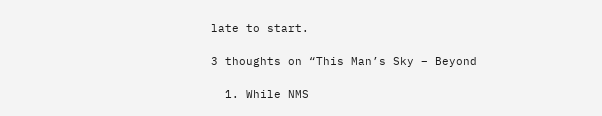late to start.

3 thoughts on “This Man’s Sky – Beyond

  1. While NMS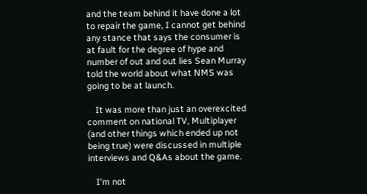and the team behind it have done a lot to repair the game, I cannot get behind any stance that says the consumer is at fault for the degree of hype and number of out and out lies Sean Murray told the world about what NMS was going to be at launch.

    It was more than just an overexcited comment on national TV, Multiplayer (and other things which ended up not being true) were discussed in multiple interviews and Q&As about the game.

    I’m not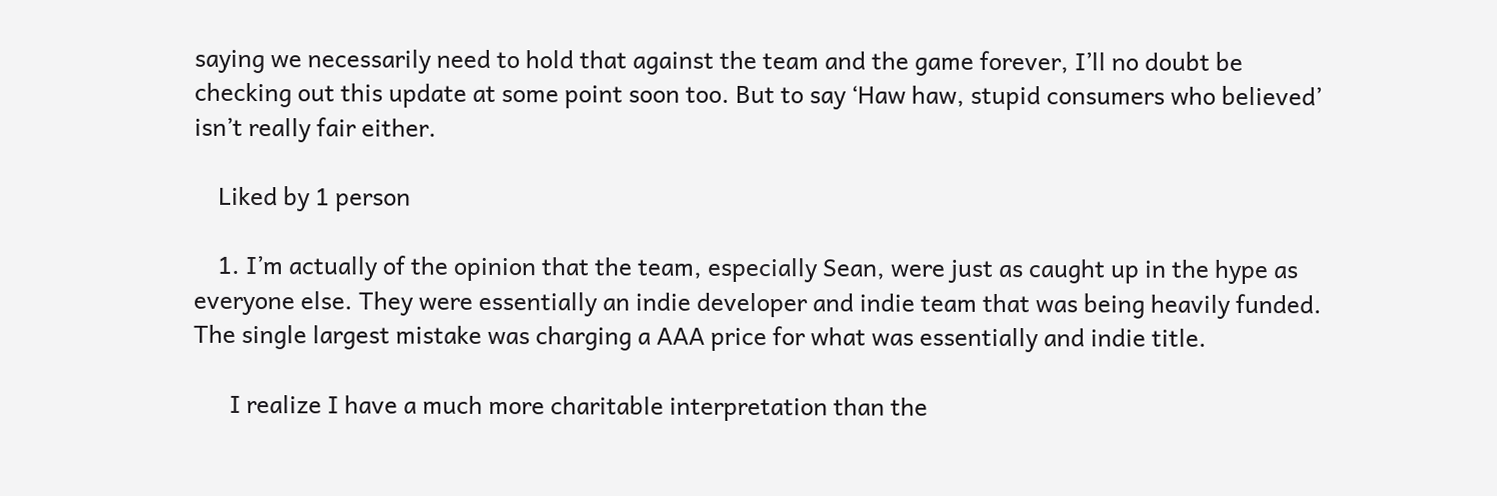saying we necessarily need to hold that against the team and the game forever, I’ll no doubt be checking out this update at some point soon too. But to say ‘Haw haw, stupid consumers who believed’ isn’t really fair either.

    Liked by 1 person

    1. I’m actually of the opinion that the team, especially Sean, were just as caught up in the hype as everyone else. They were essentially an indie developer and indie team that was being heavily funded. The single largest mistake was charging a AAA price for what was essentially and indie title.

      I realize I have a much more charitable interpretation than the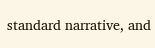standard narrative, and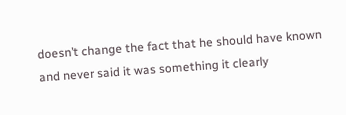doesn’t change the fact that he should have known and never said it was something it clearly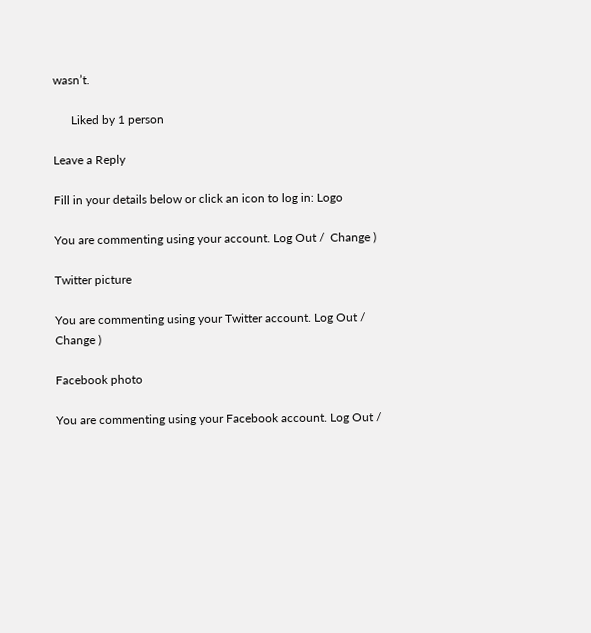wasn’t.

      Liked by 1 person

Leave a Reply

Fill in your details below or click an icon to log in: Logo

You are commenting using your account. Log Out /  Change )

Twitter picture

You are commenting using your Twitter account. Log Out /  Change )

Facebook photo

You are commenting using your Facebook account. Log Out /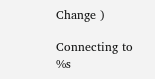Change )

Connecting to %s